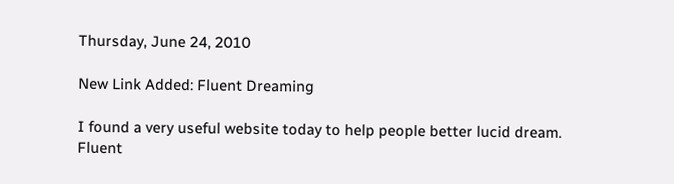Thursday, June 24, 2010

New Link Added: Fluent Dreaming

I found a very useful website today to help people better lucid dream. Fluent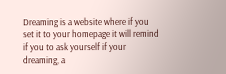Dreaming is a website where if you set it to your homepage it will remind if you to ask yourself if your dreaming, a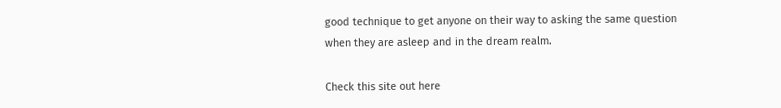good technique to get anyone on their way to asking the same question when they are asleep and in the dream realm.

Check this site out here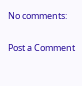No comments:

Post a Comment